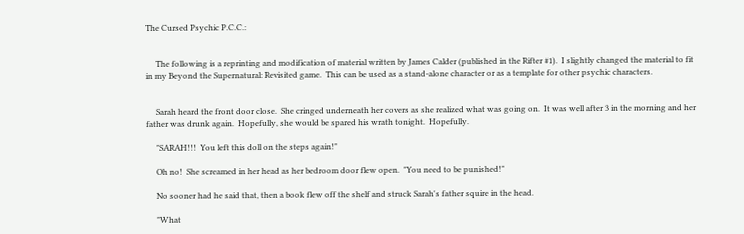The Cursed Psychic P.C.C.:


     The following is a reprinting and modification of material written by James Calder (published in the Rifter #1).  I slightly changed the material to fit in my Beyond the Supernatural: Revisited game.  This can be used as a stand-alone character or as a template for other psychic characters.


     Sarah heard the front door close.  She cringed underneath her covers as she realized what was going on.  It was well after 3 in the morning and her father was drunk again.  Hopefully, she would be spared his wrath tonight.  Hopefully.

     "SARAH!!!  You left this doll on the steps again!"

     Oh no!  She screamed in her head as her bedroom door flew open.  "You need to be punished!"

     No sooner had he said that, then a book flew off the shelf and struck Sarah's father squire in the head.

     "What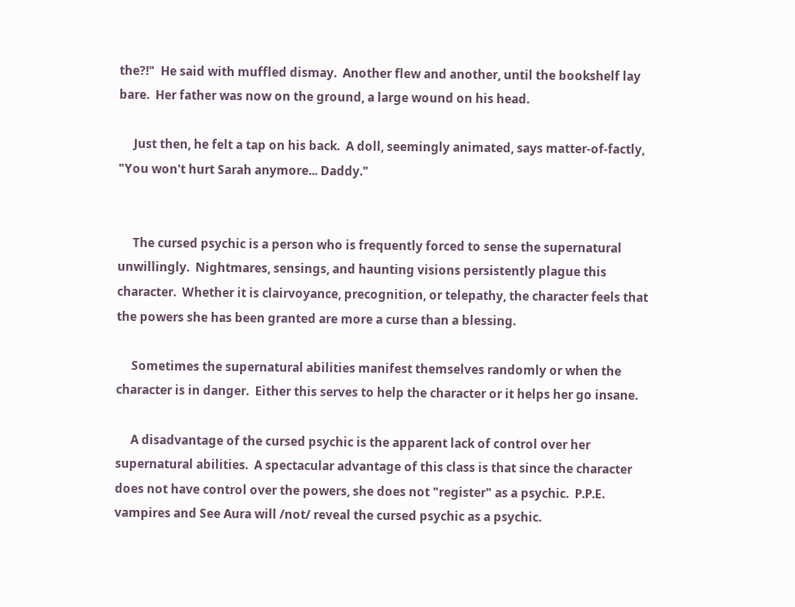the?!"  He said with muffled dismay.  Another flew and another, until the bookshelf lay bare.  Her father was now on the ground, a large wound on his head.

     Just then, he felt a tap on his back.  A doll, seemingly animated, says matter-of-factly, "You won't hurt Sarah anymore... Daddy."


     The cursed psychic is a person who is frequently forced to sense the supernatural unwillingly.  Nightmares, sensings, and haunting visions persistently plague this character.  Whether it is clairvoyance, precognition, or telepathy, the character feels that the powers she has been granted are more a curse than a blessing.

     Sometimes the supernatural abilities manifest themselves randomly or when the character is in danger.  Either this serves to help the character or it helps her go insane.

     A disadvantage of the cursed psychic is the apparent lack of control over her supernatural abilities.  A spectacular advantage of this class is that since the character does not have control over the powers, she does not "register" as a psychic.  P.P.E. vampires and See Aura will /not/ reveal the cursed psychic as a psychic.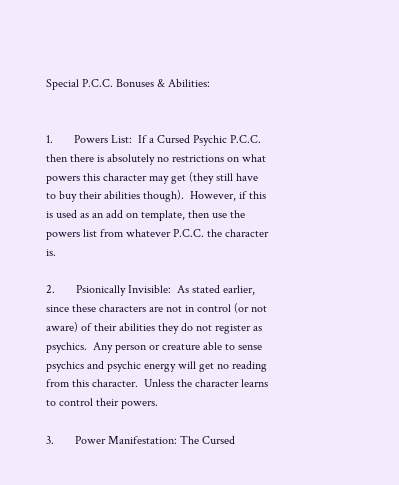Special P.C.C. Bonuses & Abilities:


1.       Powers List:  If a Cursed Psychic P.C.C. then there is absolutely no restrictions on what powers this character may get (they still have to buy their abilities though).  However, if this is used as an add on template, then use the powers list from whatever P.C.C. the character is.

2.       Psionically Invisible:  As stated earlier, since these characters are not in control (or not aware) of their abilities they do not register as psychics.  Any person or creature able to sense psychics and psychic energy will get no reading from this character.  Unless the character learns to control their powers.

3.       Power Manifestation: The Cursed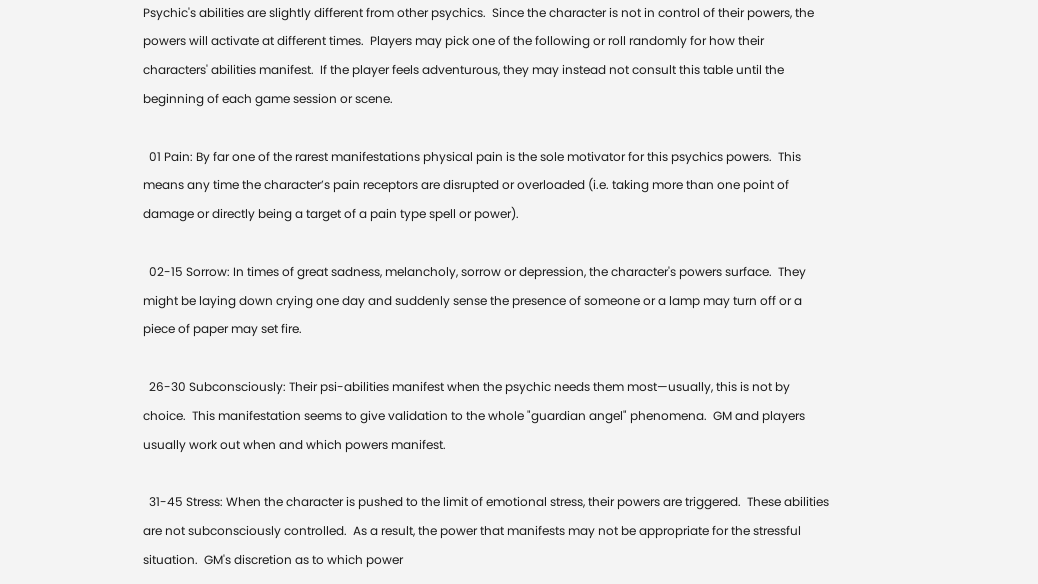Psychic's abilities are slightly different from other psychics.  Since the character is not in control of their powers, the powers will activate at different times.  Players may pick one of the following or roll randomly for how their characters' abilities manifest.  If the player feels adventurous, they may instead not consult this table until the beginning of each game session or scene.

  01 Pain: By far one of the rarest manifestations physical pain is the sole motivator for this psychics powers.  This means any time the character’s pain receptors are disrupted or overloaded (i.e. taking more than one point of damage or directly being a target of a pain type spell or power).

  02-15 Sorrow: In times of great sadness, melancholy, sorrow or depression, the character's powers surface.  They might be laying down crying one day and suddenly sense the presence of someone or a lamp may turn off or a piece of paper may set fire.

  26-30 Subconsciously: Their psi-abilities manifest when the psychic needs them most—usually, this is not by choice.  This manifestation seems to give validation to the whole "guardian angel" phenomena.  GM and players usually work out when and which powers manifest.

  31-45 Stress: When the character is pushed to the limit of emotional stress, their powers are triggered.  These abilities are not subconsciously controlled.  As a result, the power that manifests may not be appropriate for the stressful situation.  GM's discretion as to which power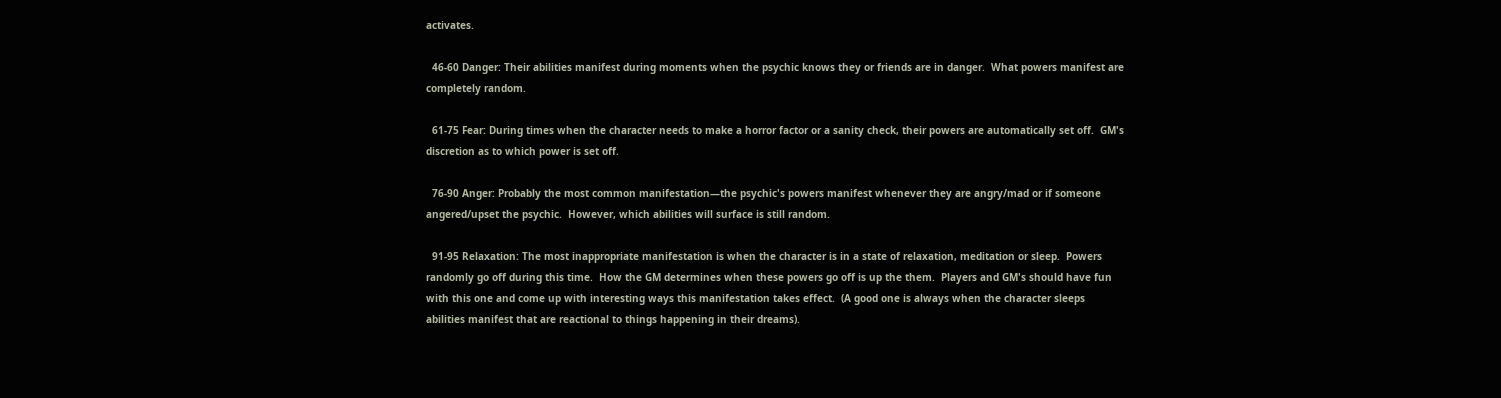activates.

  46-60 Danger: Their abilities manifest during moments when the psychic knows they or friends are in danger.  What powers manifest are completely random.

  61-75 Fear: During times when the character needs to make a horror factor or a sanity check, their powers are automatically set off.  GM's discretion as to which power is set off.

  76-90 Anger: Probably the most common manifestation—the psychic's powers manifest whenever they are angry/mad or if someone angered/upset the psychic.  However, which abilities will surface is still random.

  91-95 Relaxation: The most inappropriate manifestation is when the character is in a state of relaxation, meditation or sleep.  Powers randomly go off during this time.  How the GM determines when these powers go off is up the them.  Players and GM's should have fun with this one and come up with interesting ways this manifestation takes effect.  (A good one is always when the character sleeps abilities manifest that are reactional to things happening in their dreams).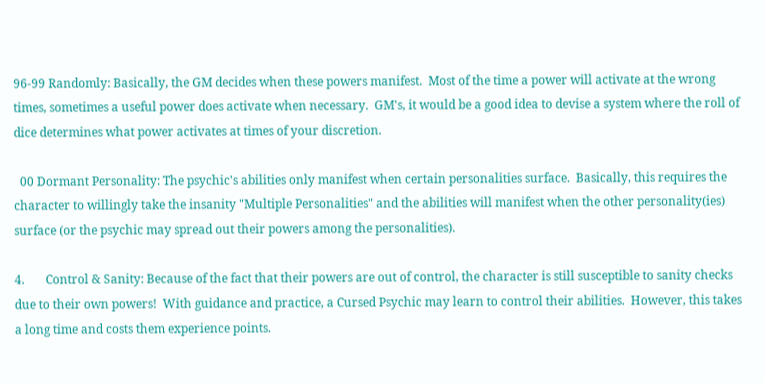96-99 Randomly: Basically, the GM decides when these powers manifest.  Most of the time a power will activate at the wrong times, sometimes a useful power does activate when necessary.  GM's, it would be a good idea to devise a system where the roll of dice determines what power activates at times of your discretion.

  00 Dormant Personality: The psychic's abilities only manifest when certain personalities surface.  Basically, this requires the character to willingly take the insanity "Multiple Personalities" and the abilities will manifest when the other personality(ies) surface (or the psychic may spread out their powers among the personalities).

4.       Control & Sanity: Because of the fact that their powers are out of control, the character is still susceptible to sanity checks due to their own powers!  With guidance and practice, a Cursed Psychic may learn to control their abilities.  However, this takes a long time and costs them experience points.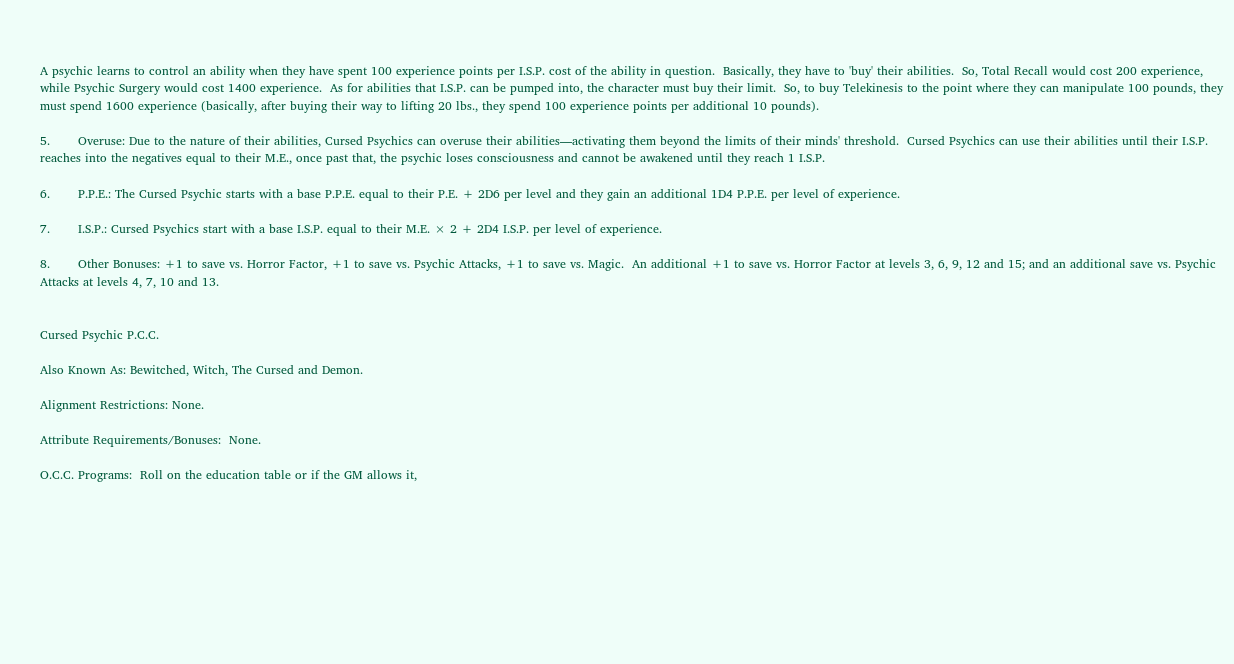A psychic learns to control an ability when they have spent 100 experience points per I.S.P. cost of the ability in question.  Basically, they have to 'buy' their abilities.  So, Total Recall would cost 200 experience, while Psychic Surgery would cost 1400 experience.  As for abilities that I.S.P. can be pumped into, the character must buy their limit.  So, to buy Telekinesis to the point where they can manipulate 100 pounds, they must spend 1600 experience (basically, after buying their way to lifting 20 lbs., they spend 100 experience points per additional 10 pounds).

5.       Overuse: Due to the nature of their abilities, Cursed Psychics can overuse their abilities—activating them beyond the limits of their minds' threshold.  Cursed Psychics can use their abilities until their I.S.P. reaches into the negatives equal to their M.E., once past that, the psychic loses consciousness and cannot be awakened until they reach 1 I.S.P.

6.       P.P.E.: The Cursed Psychic starts with a base P.P.E. equal to their P.E. + 2D6 per level and they gain an additional 1D4 P.P.E. per level of experience.

7.       I.S.P.: Cursed Psychics start with a base I.S.P. equal to their M.E. × 2 + 2D4 I.S.P. per level of experience.

8.       Other Bonuses: +1 to save vs. Horror Factor, +1 to save vs. Psychic Attacks, +1 to save vs. Magic.  An additional +1 to save vs. Horror Factor at levels 3, 6, 9, 12 and 15; and an additional save vs. Psychic Attacks at levels 4, 7, 10 and 13.


Cursed Psychic P.C.C.

Also Known As: Bewitched, Witch, The Cursed and Demon.

Alignment Restrictions: None.

Attribute Requirements/Bonuses:  None.

O.C.C. Programs:  Roll on the education table or if the GM allows it,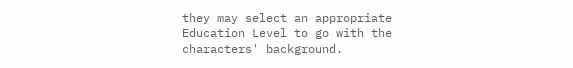they may select an appropriate Education Level to go with the characters' background.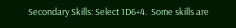Secondary Skills: Select 1D6+4.  Some skills are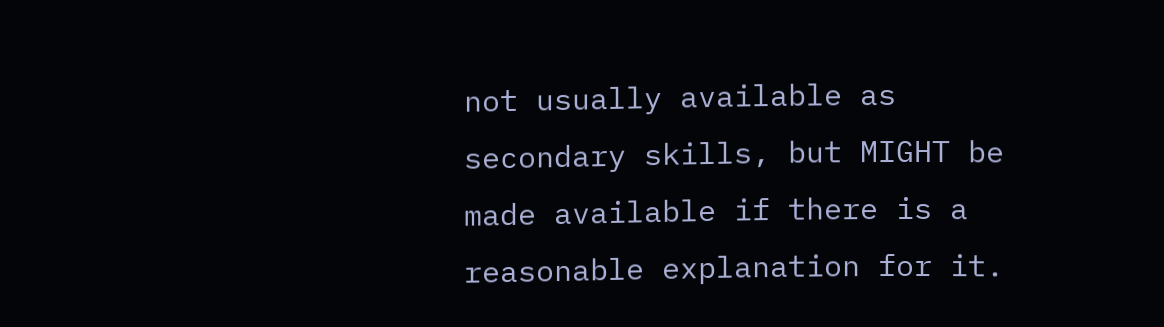not usually available as secondary skills, but MIGHT be made available if there is a reasonable explanation for it.